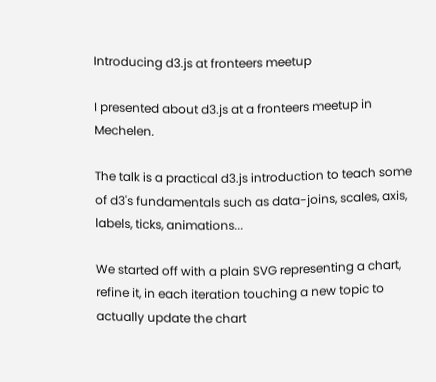Introducing d3.js at fronteers meetup

I presented about d3.js at a fronteers meetup in Mechelen.

The talk is a practical d3.js introduction to teach some of d3's fundamentals such as data-joins, scales, axis, labels, ticks, animations...

We started off with a plain SVG representing a chart, refine it, in each iteration touching a new topic to actually update the chart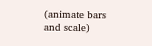(animate bars and scale)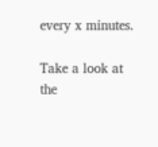every x minutes.

Take a look at the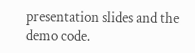presentation slides and the demo code.